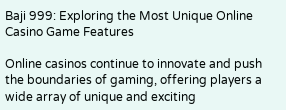Baji 999: Exploring the Most Unique Online Casino Game Features

Online casinos continue to innovate and push the boundaries of gaming, offering players a wide array of unique and exciting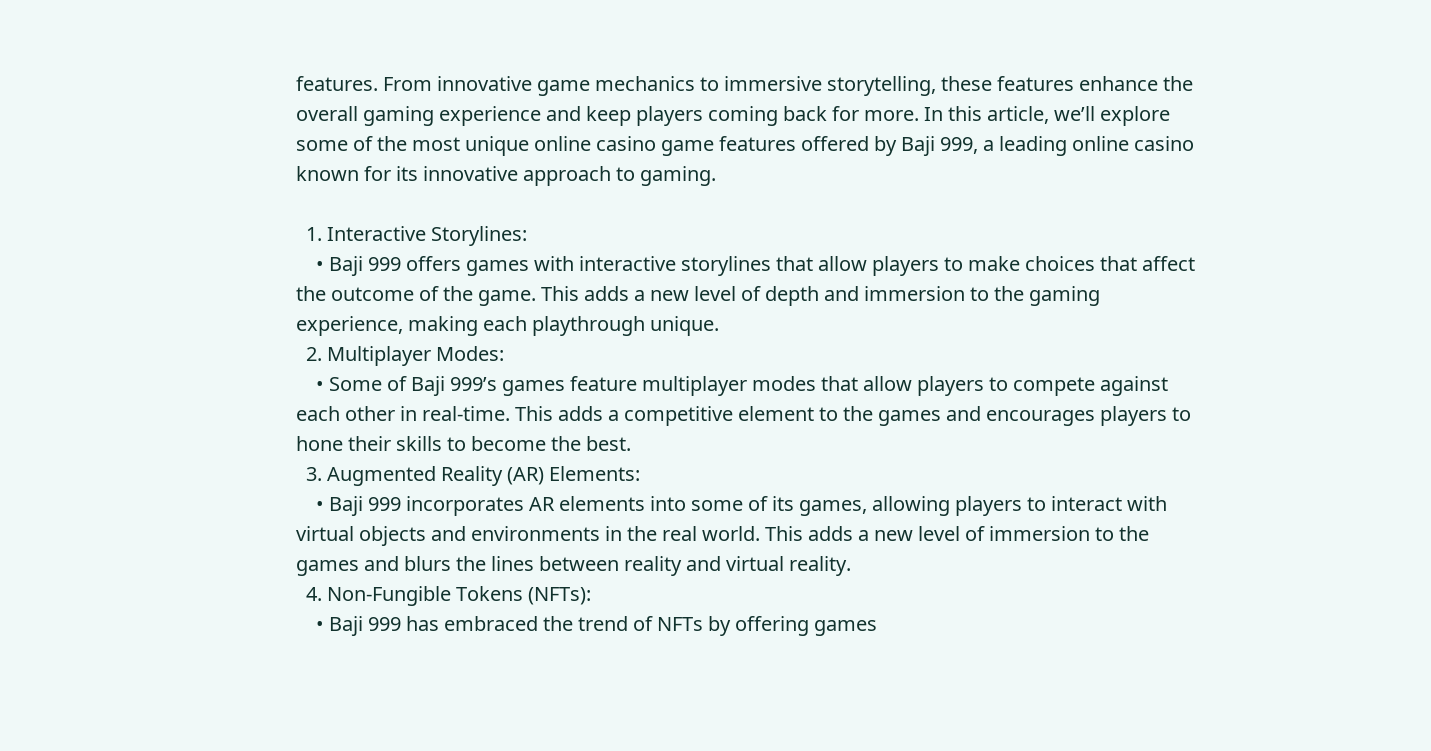features. From innovative game mechanics to immersive storytelling, these features enhance the overall gaming experience and keep players coming back for more. In this article, we’ll explore some of the most unique online casino game features offered by Baji 999, a leading online casino known for its innovative approach to gaming.

  1. Interactive Storylines:
    • Baji 999 offers games with interactive storylines that allow players to make choices that affect the outcome of the game. This adds a new level of depth and immersion to the gaming experience, making each playthrough unique.
  2. Multiplayer Modes:
    • Some of Baji 999’s games feature multiplayer modes that allow players to compete against each other in real-time. This adds a competitive element to the games and encourages players to hone their skills to become the best.
  3. Augmented Reality (AR) Elements:
    • Baji 999 incorporates AR elements into some of its games, allowing players to interact with virtual objects and environments in the real world. This adds a new level of immersion to the games and blurs the lines between reality and virtual reality.
  4. Non-Fungible Tokens (NFTs):
    • Baji 999 has embraced the trend of NFTs by offering games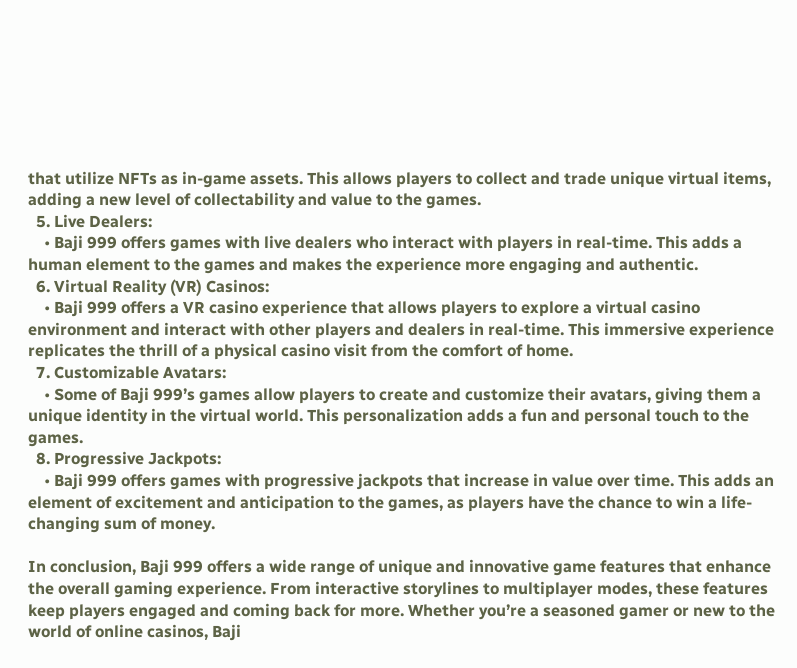that utilize NFTs as in-game assets. This allows players to collect and trade unique virtual items, adding a new level of collectability and value to the games.
  5. Live Dealers:
    • Baji 999 offers games with live dealers who interact with players in real-time. This adds a human element to the games and makes the experience more engaging and authentic.
  6. Virtual Reality (VR) Casinos:
    • Baji 999 offers a VR casino experience that allows players to explore a virtual casino environment and interact with other players and dealers in real-time. This immersive experience replicates the thrill of a physical casino visit from the comfort of home.
  7. Customizable Avatars:
    • Some of Baji 999’s games allow players to create and customize their avatars, giving them a unique identity in the virtual world. This personalization adds a fun and personal touch to the games.
  8. Progressive Jackpots:
    • Baji 999 offers games with progressive jackpots that increase in value over time. This adds an element of excitement and anticipation to the games, as players have the chance to win a life-changing sum of money.

In conclusion, Baji 999 offers a wide range of unique and innovative game features that enhance the overall gaming experience. From interactive storylines to multiplayer modes, these features keep players engaged and coming back for more. Whether you’re a seasoned gamer or new to the world of online casinos, Baji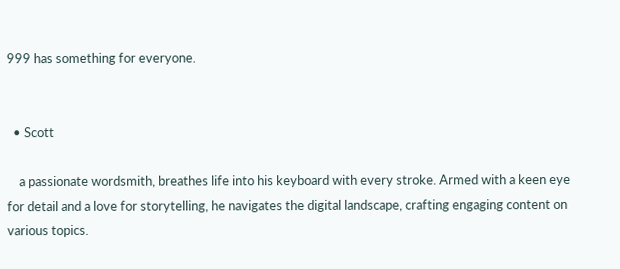999 has something for everyone.


  • Scott

    a passionate wordsmith, breathes life into his keyboard with every stroke. Armed with a keen eye for detail and a love for storytelling, he navigates the digital landscape, crafting engaging content on various topics.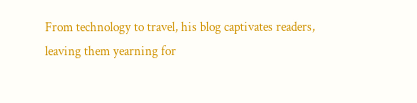From technology to travel, his blog captivates readers, leaving them yearning for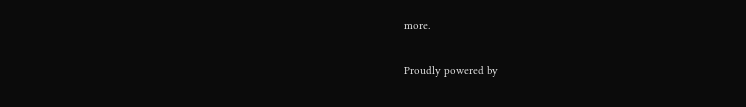more.

Proudly powered by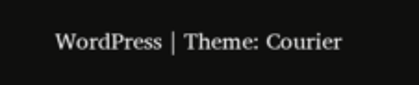WordPress | Theme: Courier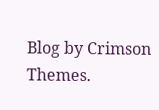Blog by Crimson Themes.